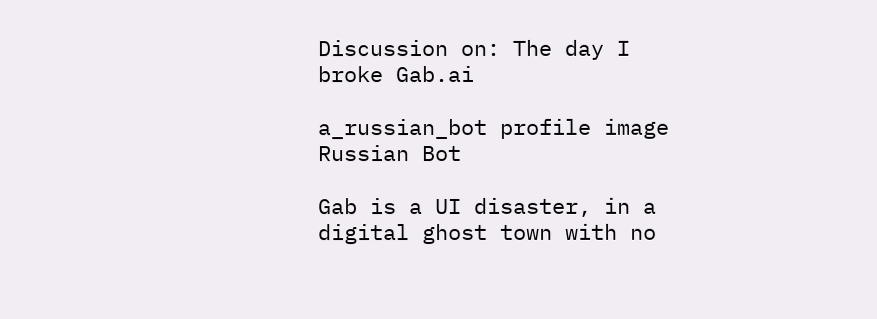Discussion on: The day I broke Gab.ai

a_russian_bot profile image
Russian Bot

Gab is a UI disaster, in a digital ghost town with no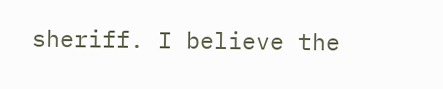sheriff. I believe the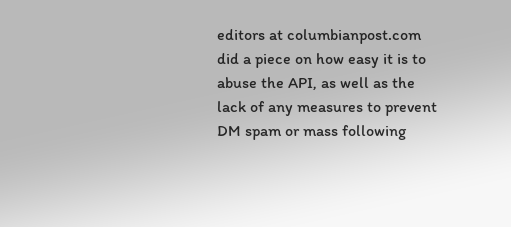editors at columbianpost.com did a piece on how easy it is to abuse the API, as well as the lack of any measures to prevent DM spam or mass following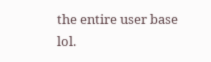the entire user base lol.